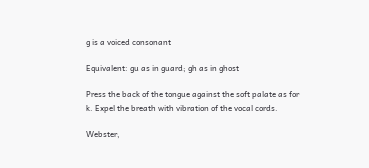g is a voiced consonant

Equivalent: gu as in guard; gh as in ghost

Press the back of the tongue against the soft palate as for k. Expel the breath with vibration of the vocal cords.

Webster,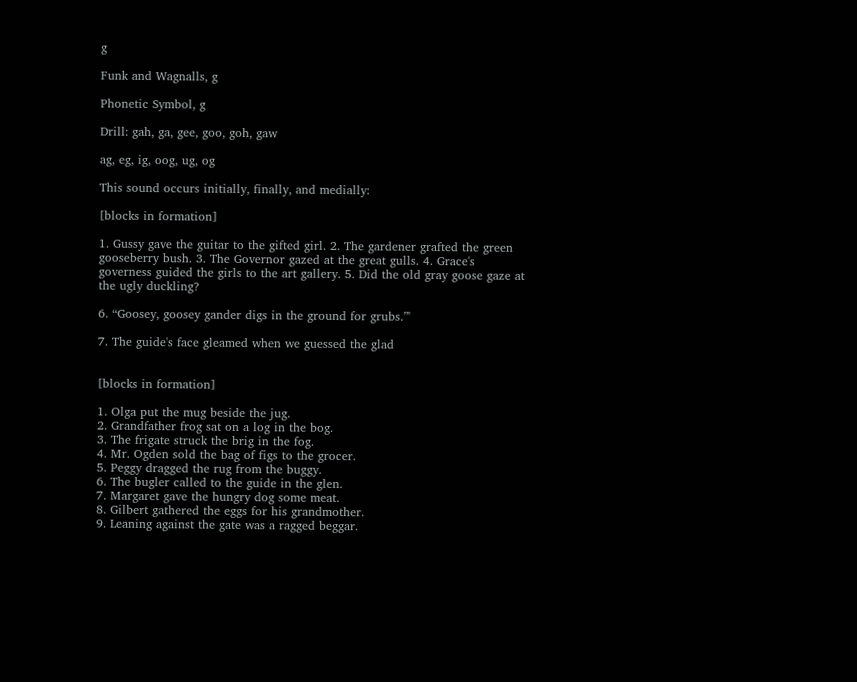g

Funk and Wagnalls, g

Phonetic Symbol, g

Drill: gah, ga, gee, goo, goh, gaw

ag, eg, ig, oog, ug, og

This sound occurs initially, finally, and medially:

[blocks in formation]

1. Gussy gave the guitar to the gifted girl. 2. The gardener grafted the green gooseberry bush. 3. The Governor gazed at the great gulls. 4. Grace's governess guided the girls to the art gallery. 5. Did the old gray goose gaze at the ugly duckling?

6. “Goosey, goosey gander digs in the ground for grubs.”'

7. The guide's face gleamed when we guessed the glad


[blocks in formation]

1. Olga put the mug beside the jug.
2. Grandfather frog sat on a log in the bog.
3. The frigate struck the brig in the fog.
4. Mr. Ogden sold the bag of figs to the grocer.
5. Peggy dragged the rug from the buggy.
6. The bugler called to the guide in the glen.
7. Margaret gave the hungry dog some meat.
8. Gilbert gathered the eggs for his grandmother.
9. Leaning against the gate was a ragged beggar.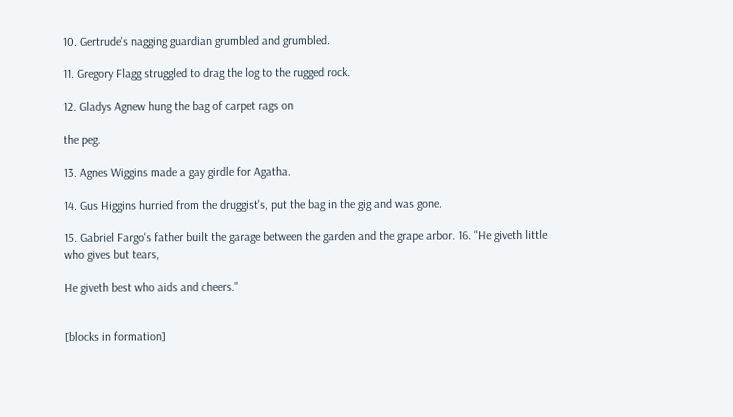10. Gertrude's nagging guardian grumbled and grumbled.

11. Gregory Flagg struggled to drag the log to the rugged rock.

12. Gladys Agnew hung the bag of carpet rags on

the peg.

13. Agnes Wiggins made a gay girdle for Agatha.

14. Gus Higgins hurried from the druggist's, put the bag in the gig and was gone.

15. Gabriel Fargo's father built the garage between the garden and the grape arbor. 16. "He giveth little who gives but tears,

He giveth best who aids and cheers."


[blocks in formation]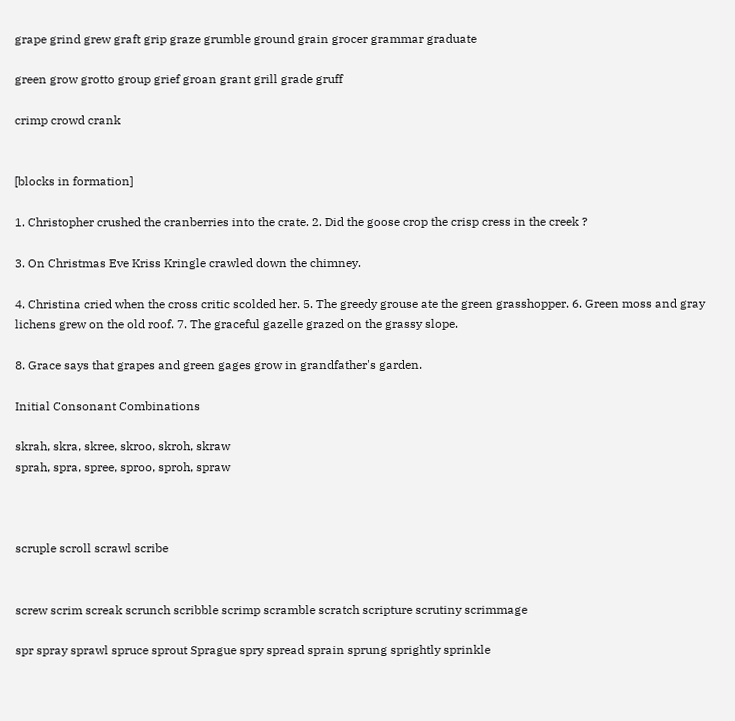grape grind grew graft grip graze grumble ground grain grocer grammar graduate

green grow grotto group grief groan grant grill grade gruff

crimp crowd crank


[blocks in formation]

1. Christopher crushed the cranberries into the crate. 2. Did the goose crop the crisp cress in the creek ?

3. On Christmas Eve Kriss Kringle crawled down the chimney.

4. Christina cried when the cross critic scolded her. 5. The greedy grouse ate the green grasshopper. 6. Green moss and gray lichens grew on the old roof. 7. The graceful gazelle grazed on the grassy slope.

8. Grace says that grapes and green gages grow in grandfather's garden.

Initial Consonant Combinations

skrah, skra, skree, skroo, skroh, skraw
sprah, spra, spree, sproo, sproh, spraw



scruple scroll scrawl scribe


screw scrim screak scrunch scribble scrimp scramble scratch scripture scrutiny scrimmage

spr spray sprawl spruce sprout Sprague spry spread sprain sprung sprightly sprinkle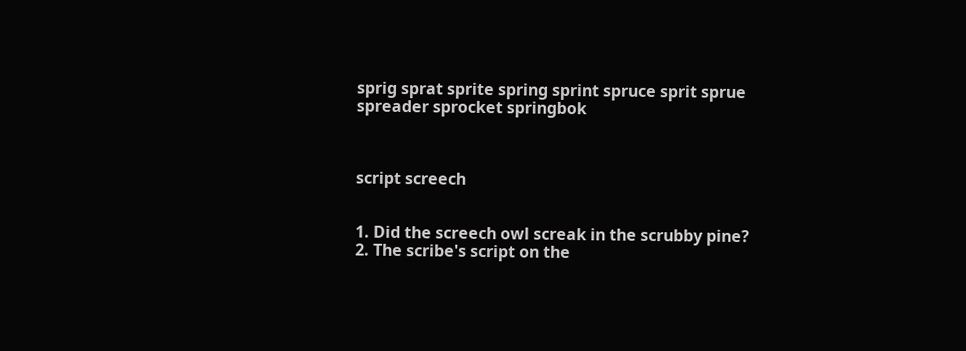sprig sprat sprite spring sprint spruce sprit sprue spreader sprocket springbok



script screech


1. Did the screech owl screak in the scrubby pine? 2. The scribe's script on the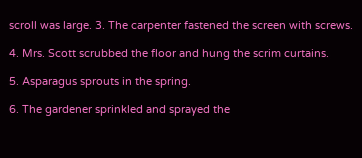scroll was large. 3. The carpenter fastened the screen with screws.

4. Mrs. Scott scrubbed the floor and hung the scrim curtains.

5. Asparagus sprouts in the spring.

6. The gardener sprinkled and sprayed the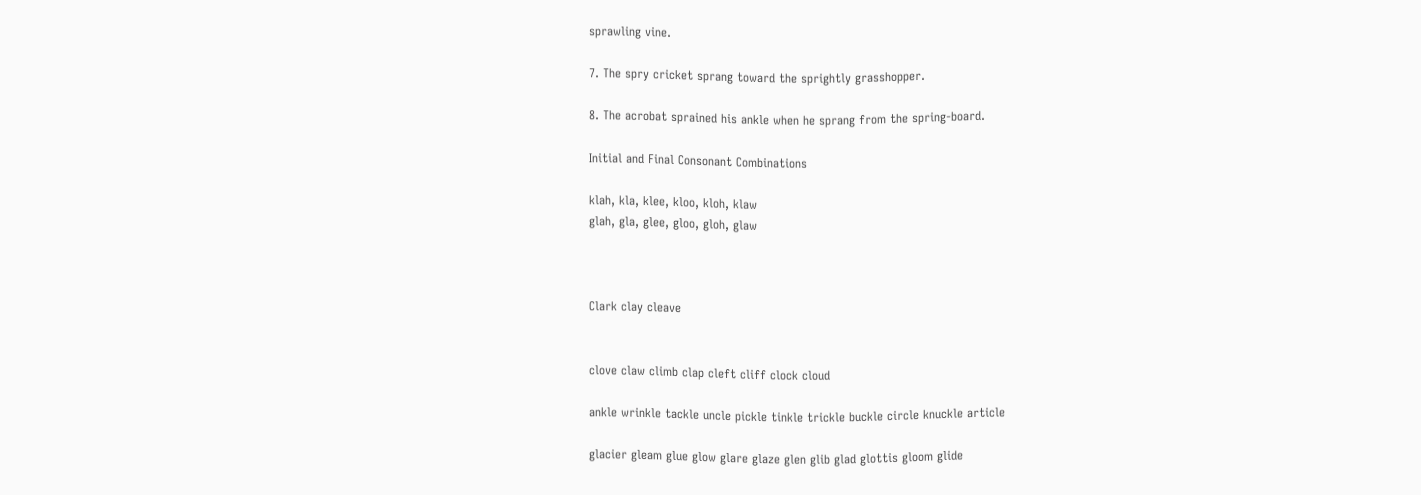sprawling vine.

7. The spry cricket sprang toward the sprightly grasshopper.

8. The acrobat sprained his ankle when he sprang from the spring-board.

Initial and Final Consonant Combinations

klah, kla, klee, kloo, kloh, klaw
glah, gla, glee, gloo, gloh, glaw



Clark clay cleave


clove claw climb clap cleft cliff clock cloud

ankle wrinkle tackle uncle pickle tinkle trickle buckle circle knuckle article

glacier gleam glue glow glare glaze glen glib glad glottis gloom glide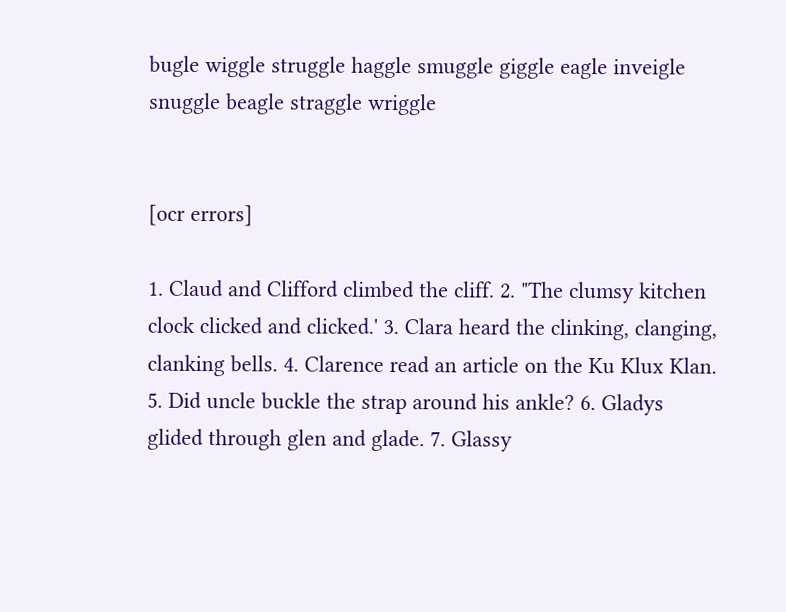bugle wiggle struggle haggle smuggle giggle eagle inveigle snuggle beagle straggle wriggle


[ocr errors]

1. Claud and Clifford climbed the cliff. 2. "The clumsy kitchen clock clicked and clicked.' 3. Clara heard the clinking, clanging, clanking bells. 4. Clarence read an article on the Ku Klux Klan. 5. Did uncle buckle the strap around his ankle? 6. Gladys glided through glen and glade. 7. Glassy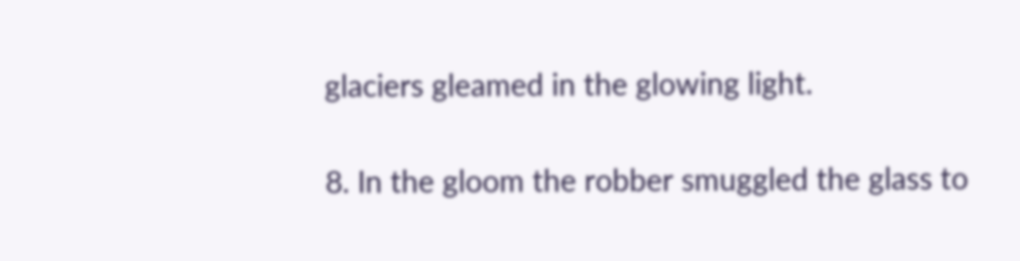glaciers gleamed in the glowing light.

8. In the gloom the robber smuggled the glass to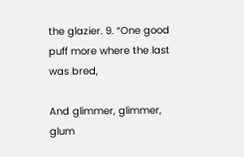the glazier. 9. “One good puff more where the last was bred,

And glimmer, glimmer, glum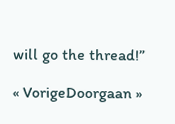will go the thread!”

« VorigeDoorgaan »